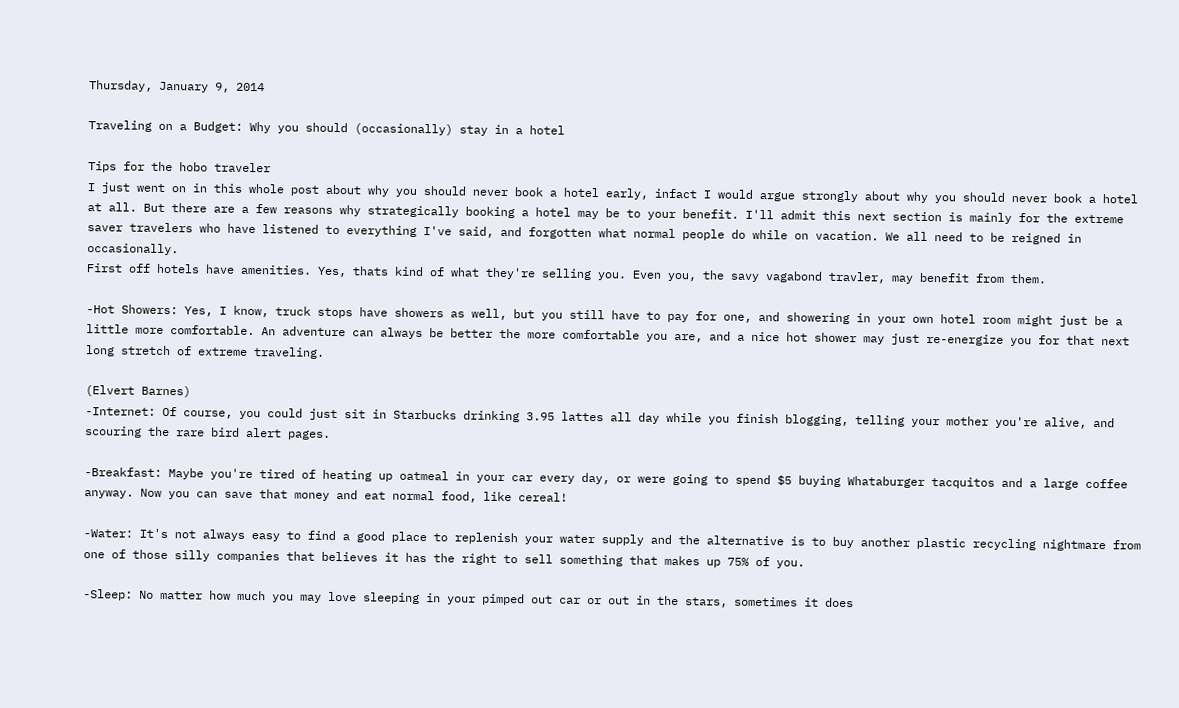Thursday, January 9, 2014

Traveling on a Budget: Why you should (occasionally) stay in a hotel

Tips for the hobo traveler
I just went on in this whole post about why you should never book a hotel early, infact I would argue strongly about why you should never book a hotel at all. But there are a few reasons why strategically booking a hotel may be to your benefit. I'll admit this next section is mainly for the extreme saver travelers who have listened to everything I've said, and forgotten what normal people do while on vacation. We all need to be reigned in occasionally.
First off hotels have amenities. Yes, thats kind of what they're selling you. Even you, the savy vagabond travler, may benefit from them.

-Hot Showers: Yes, I know, truck stops have showers as well, but you still have to pay for one, and showering in your own hotel room might just be a little more comfortable. An adventure can always be better the more comfortable you are, and a nice hot shower may just re-energize you for that next long stretch of extreme traveling.

(Elvert Barnes)
-Internet: Of course, you could just sit in Starbucks drinking 3.95 lattes all day while you finish blogging, telling your mother you're alive, and scouring the rare bird alert pages.

-Breakfast: Maybe you're tired of heating up oatmeal in your car every day, or were going to spend $5 buying Whataburger tacquitos and a large coffee anyway. Now you can save that money and eat normal food, like cereal!

-Water: It's not always easy to find a good place to replenish your water supply and the alternative is to buy another plastic recycling nightmare from one of those silly companies that believes it has the right to sell something that makes up 75% of you.

-Sleep: No matter how much you may love sleeping in your pimped out car or out in the stars, sometimes it does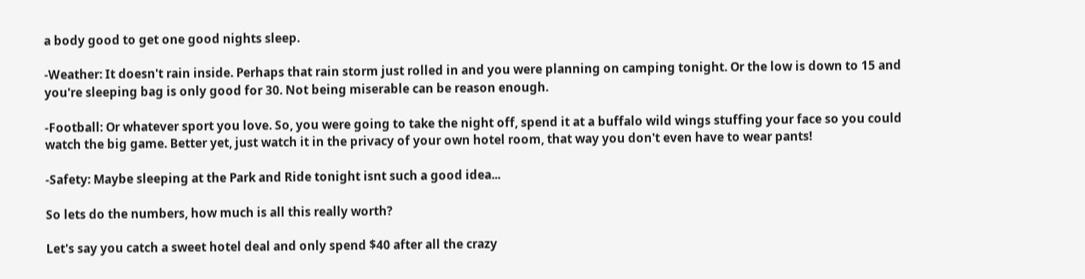a body good to get one good nights sleep.

-Weather: It doesn't rain inside. Perhaps that rain storm just rolled in and you were planning on camping tonight. Or the low is down to 15 and you're sleeping bag is only good for 30. Not being miserable can be reason enough.

-Football: Or whatever sport you love. So, you were going to take the night off, spend it at a buffalo wild wings stuffing your face so you could watch the big game. Better yet, just watch it in the privacy of your own hotel room, that way you don't even have to wear pants!

-Safety: Maybe sleeping at the Park and Ride tonight isnt such a good idea...

So lets do the numbers, how much is all this really worth?

Let's say you catch a sweet hotel deal and only spend $40 after all the crazy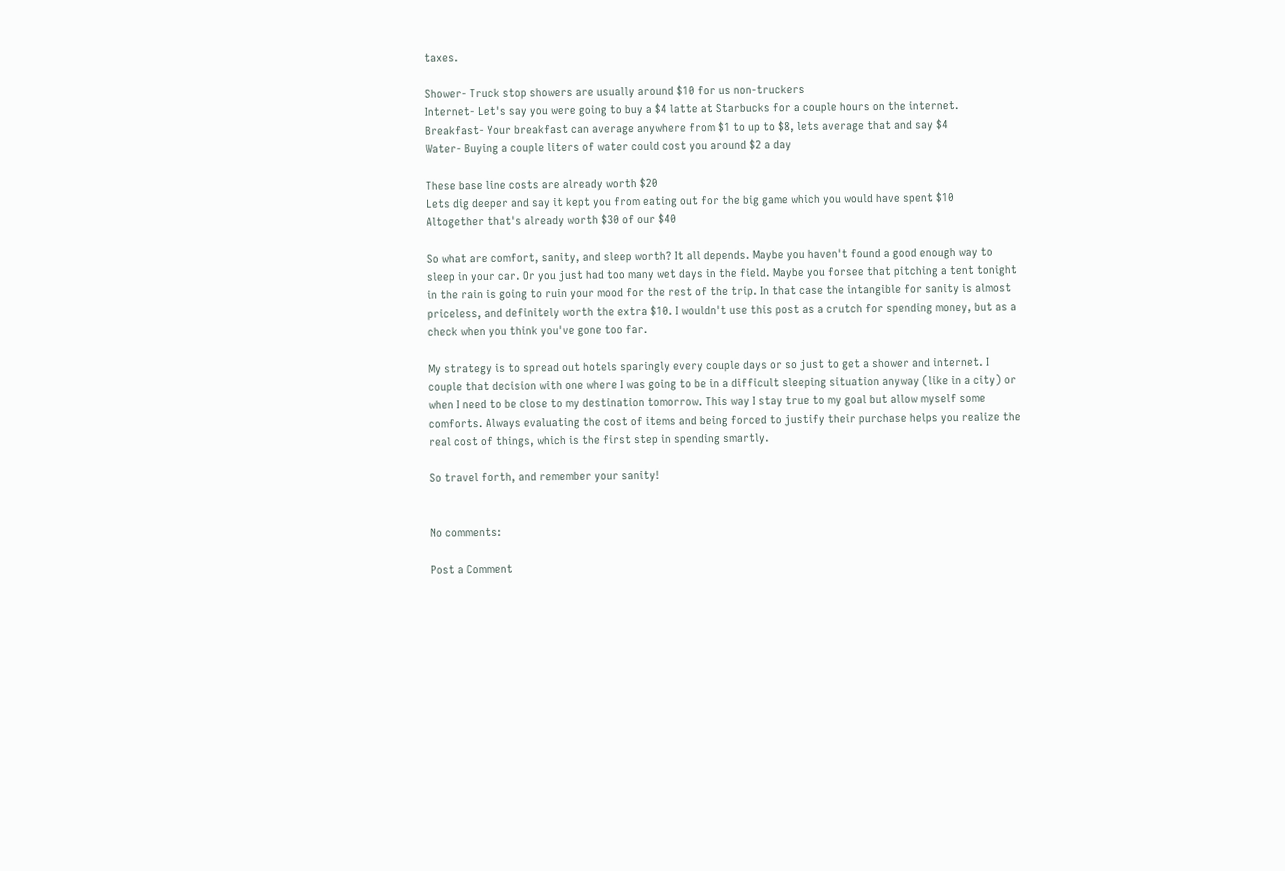taxes.

Shower- Truck stop showers are usually around $10 for us non-truckers
Internet- Let's say you were going to buy a $4 latte at Starbucks for a couple hours on the internet.
Breakfast- Your breakfast can average anywhere from $1 to up to $8, lets average that and say $4
Water- Buying a couple liters of water could cost you around $2 a day

These base line costs are already worth $20
Lets dig deeper and say it kept you from eating out for the big game which you would have spent $10
Altogether that's already worth $30 of our $40

So what are comfort, sanity, and sleep worth? It all depends. Maybe you haven't found a good enough way to sleep in your car. Or you just had too many wet days in the field. Maybe you forsee that pitching a tent tonight in the rain is going to ruin your mood for the rest of the trip. In that case the intangible for sanity is almost priceless, and definitely worth the extra $10. I wouldn't use this post as a crutch for spending money, but as a check when you think you've gone too far.

My strategy is to spread out hotels sparingly every couple days or so just to get a shower and internet. I couple that decision with one where I was going to be in a difficult sleeping situation anyway (like in a city) or when I need to be close to my destination tomorrow. This way I stay true to my goal but allow myself some comforts. Always evaluating the cost of items and being forced to justify their purchase helps you realize the real cost of things, which is the first step in spending smartly.

So travel forth, and remember your sanity!


No comments:

Post a Comment